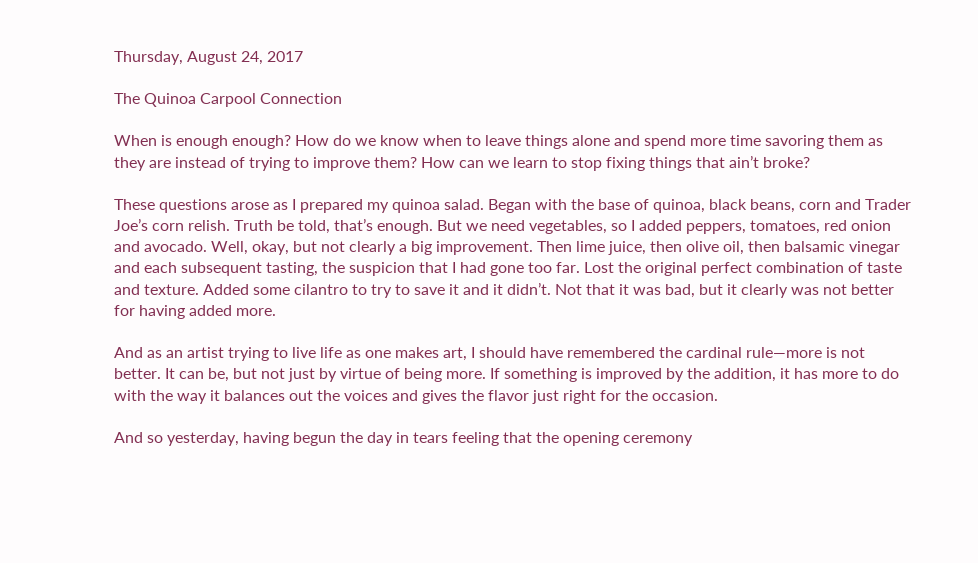Thursday, August 24, 2017

The Quinoa Carpool Connection

When is enough enough? How do we know when to leave things alone and spend more time savoring them as they are instead of trying to improve them? How can we learn to stop fixing things that ain’t broke?

These questions arose as I prepared my quinoa salad. Began with the base of quinoa, black beans, corn and Trader Joe’s corn relish. Truth be told, that’s enough. But we need vegetables, so I added peppers, tomatoes, red onion and avocado. Well, okay, but not clearly a big improvement. Then lime juice, then olive oil, then balsamic vinegar and each subsequent tasting, the suspicion that I had gone too far. Lost the original perfect combination of taste and texture. Added some cilantro to try to save it and it didn’t. Not that it was bad, but it clearly was not better for having added more.

And as an artist trying to live life as one makes art, I should have remembered the cardinal rule—more is not better. It can be, but not just by virtue of being more. If something is improved by the addition, it has more to do with the way it balances out the voices and gives the flavor just right for the occasion.

And so yesterday, having begun the day in tears feeling that the opening ceremony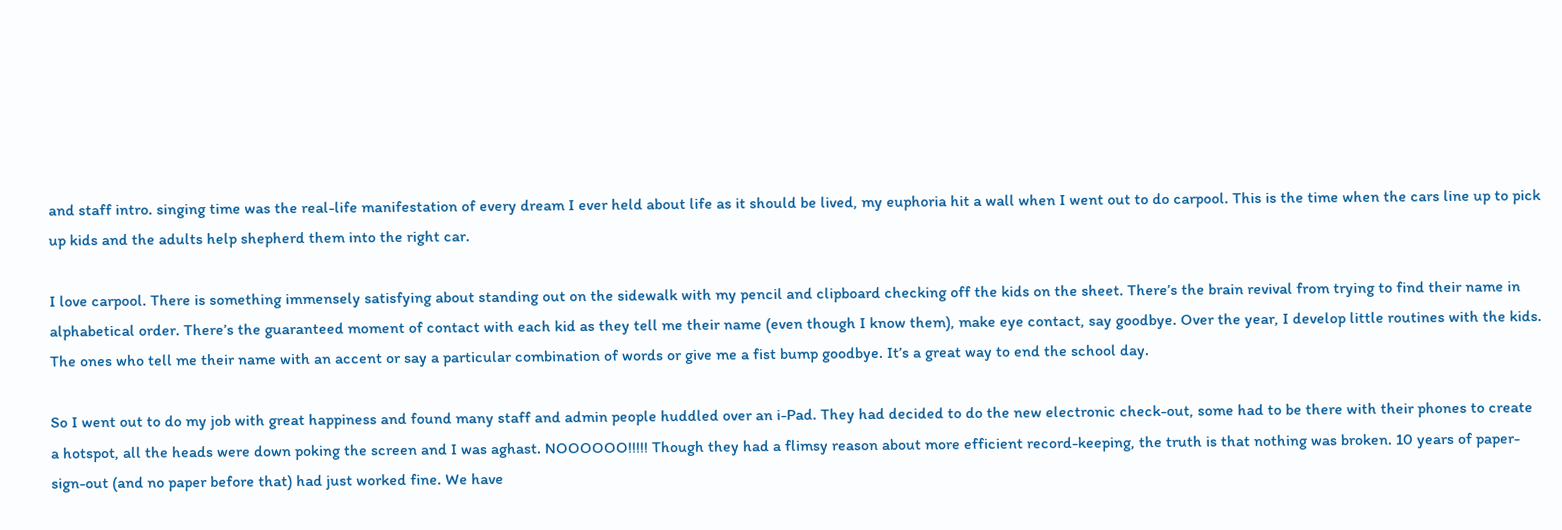and staff intro. singing time was the real-life manifestation of every dream I ever held about life as it should be lived, my euphoria hit a wall when I went out to do carpool. This is the time when the cars line up to pick up kids and the adults help shepherd them into the right car.

I love carpool. There is something immensely satisfying about standing out on the sidewalk with my pencil and clipboard checking off the kids on the sheet. There’s the brain revival from trying to find their name in alphabetical order. There’s the guaranteed moment of contact with each kid as they tell me their name (even though I know them), make eye contact, say goodbye. Over the year, I develop little routines with the kids. The ones who tell me their name with an accent or say a particular combination of words or give me a fist bump goodbye. It’s a great way to end the school day.

So I went out to do my job with great happiness and found many staff and admin people huddled over an i-Pad. They had decided to do the new electronic check-out, some had to be there with their phones to create a hotspot, all the heads were down poking the screen and I was aghast. NOOOOOO!!!!! Though they had a flimsy reason about more efficient record-keeping, the truth is that nothing was broken. 10 years of paper-sign-out (and no paper before that) had just worked fine. We have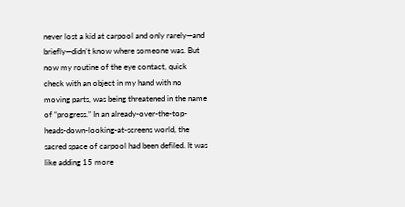never lost a kid at carpool and only rarely—and briefly—didn’t know where someone was. But now my routine of the eye contact, quick check with an object in my hand with no moving parts, was being threatened in the name of “progress.” In an already-over-the-top-heads-down-looking-at-screens world, the sacred space of carpool had been defiled. It was like adding 15 more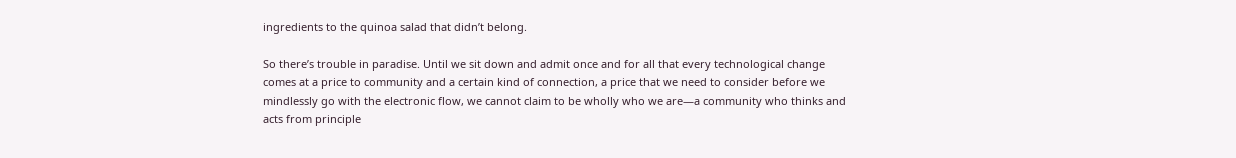ingredients to the quinoa salad that didn’t belong.

So there’s trouble in paradise. Until we sit down and admit once and for all that every technological change comes at a price to community and a certain kind of connection, a price that we need to consider before we mindlessly go with the electronic flow, we cannot claim to be wholly who we are—a community who thinks and acts from principle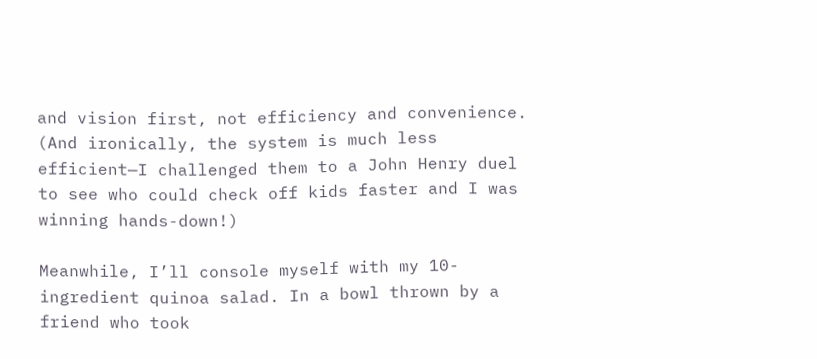and vision first, not efficiency and convenience. (And ironically, the system is much less efficient—I challenged them to a John Henry duel to see who could check off kids faster and I was winning hands-down!)

Meanwhile, I’ll console myself with my 10-ingredient quinoa salad. In a bowl thrown by a friend who took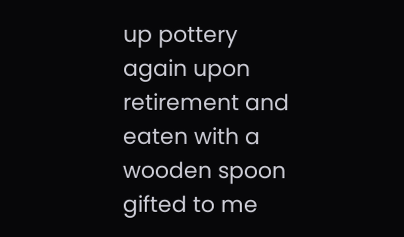up pottery again upon retirement and eaten with a wooden spoon gifted to me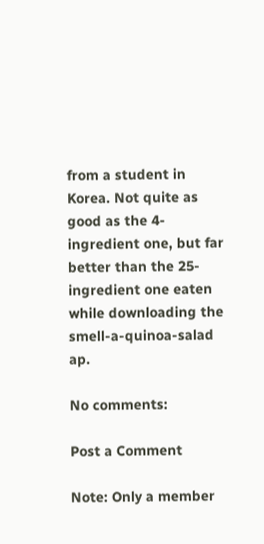from a student in Korea. Not quite as good as the 4-ingredient one, but far better than the 25-ingredient one eaten while downloading the smell-a-quinoa-salad ap.

No comments:

Post a Comment

Note: Only a member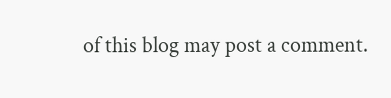of this blog may post a comment.